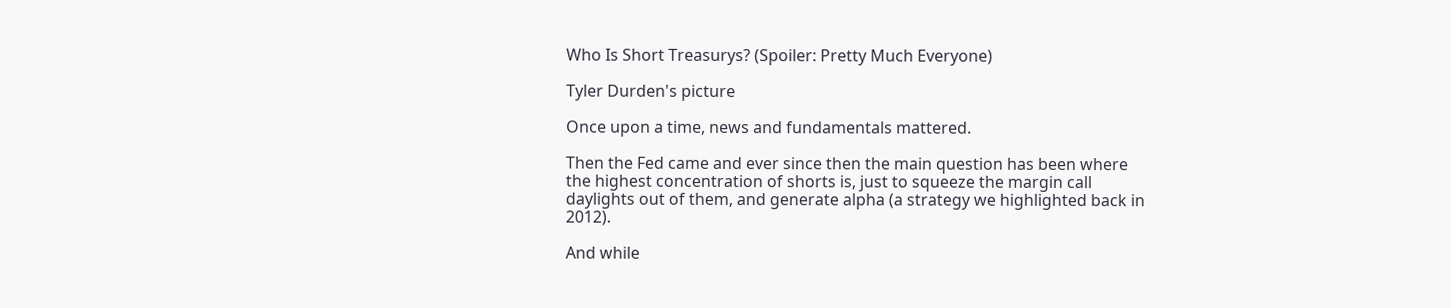Who Is Short Treasurys? (Spoiler: Pretty Much Everyone)

Tyler Durden's picture

Once upon a time, news and fundamentals mattered.

Then the Fed came and ever since then the main question has been where the highest concentration of shorts is, just to squeeze the margin call daylights out of them, and generate alpha (a strategy we highlighted back in 2012).

And while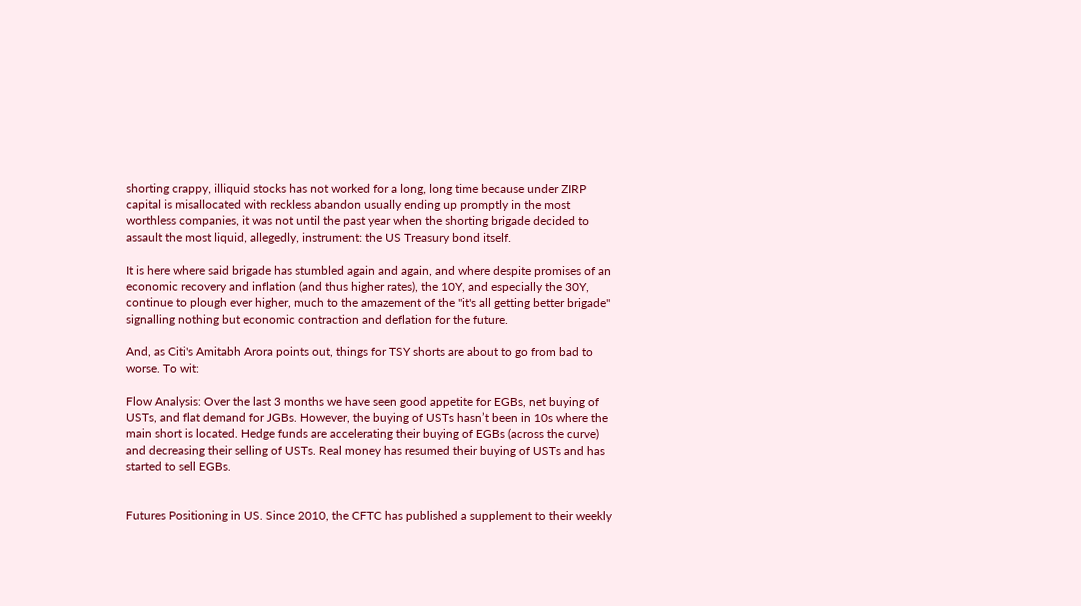shorting crappy, illiquid stocks has not worked for a long, long time because under ZIRP capital is misallocated with reckless abandon usually ending up promptly in the most worthless companies, it was not until the past year when the shorting brigade decided to assault the most liquid, allegedly, instrument: the US Treasury bond itself.

It is here where said brigade has stumbled again and again, and where despite promises of an economic recovery and inflation (and thus higher rates), the 10Y, and especially the 30Y, continue to plough ever higher, much to the amazement of the "it's all getting better brigade" signalling nothing but economic contraction and deflation for the future.

And, as Citi's Amitabh Arora points out, things for TSY shorts are about to go from bad to worse. To wit:

Flow Analysis: Over the last 3 months we have seen good appetite for EGBs, net buying of USTs, and flat demand for JGBs. However, the buying of USTs hasn’t been in 10s where the main short is located. Hedge funds are accelerating their buying of EGBs (across the curve) and decreasing their selling of USTs. Real money has resumed their buying of USTs and has started to sell EGBs.


Futures Positioning in US. Since 2010, the CFTC has published a supplement to their weekly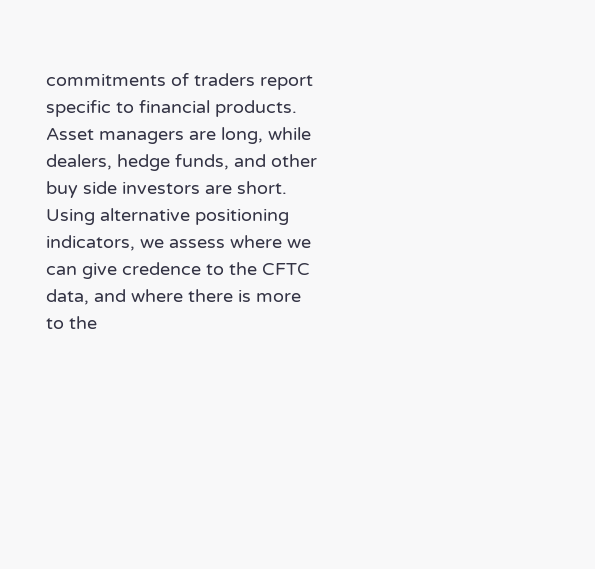commitments of traders report specific to financial products. Asset managers are long, while dealers, hedge funds, and other buy side investors are short. Using alternative positioning indicators, we assess where we can give credence to the CFTC data, and where there is more to the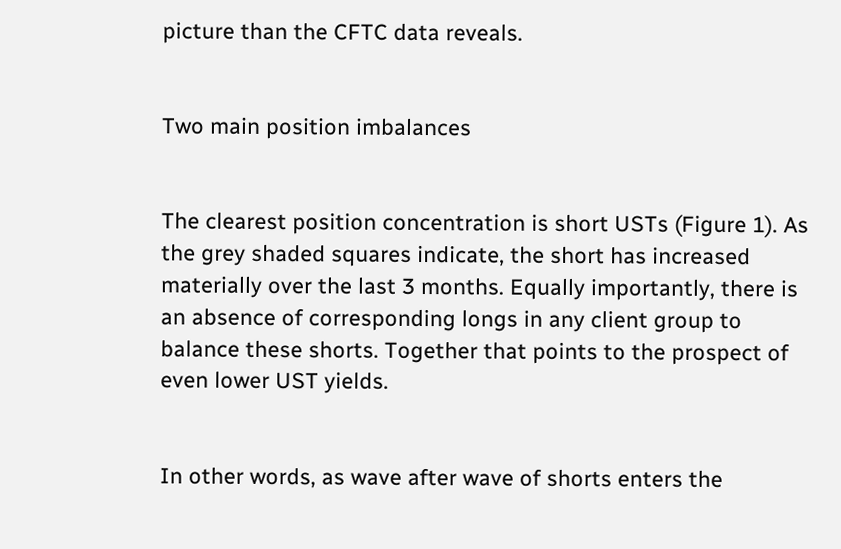picture than the CFTC data reveals.


Two main position imbalances


The clearest position concentration is short USTs (Figure 1). As the grey shaded squares indicate, the short has increased materially over the last 3 months. Equally importantly, there is an absence of corresponding longs in any client group to balance these shorts. Together that points to the prospect of even lower UST yields.


In other words, as wave after wave of shorts enters the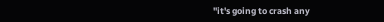"it's going to crash any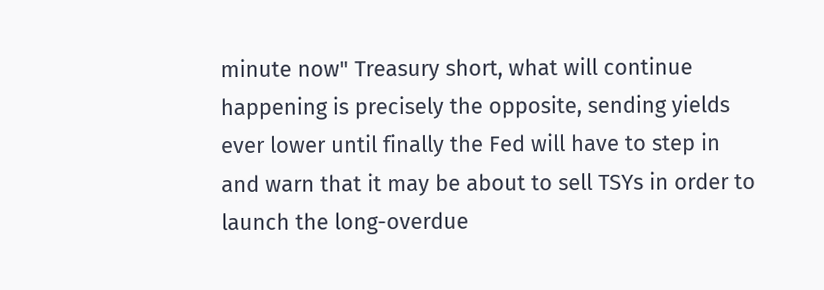minute now" Treasury short, what will continue happening is precisely the opposite, sending yields ever lower until finally the Fed will have to step in and warn that it may be about to sell TSYs in order to launch the long-overdue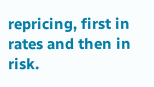repricing, first in rates and then in risk.